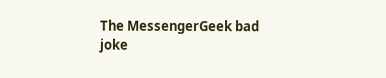The MessengerGeek bad joke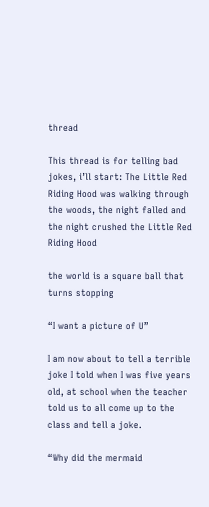thread

This thread is for telling bad jokes, i’ll start: The Little Red Riding Hood was walking through the woods, the night falled and the night crushed the Little Red Riding Hood

the world is a square ball that turns stopping

“I want a picture of U”

I am now about to tell a terrible joke I told when I was five years old, at school when the teacher told us to all come up to the class and tell a joke.

“Why did the mermaid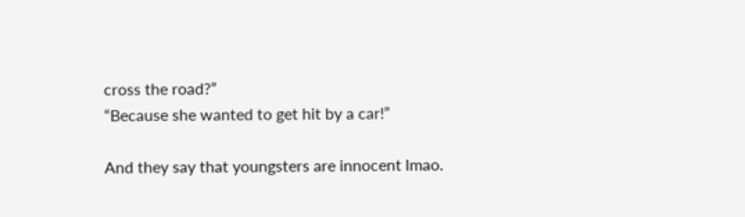cross the road?”
“Because she wanted to get hit by a car!”

And they say that youngsters are innocent lmao.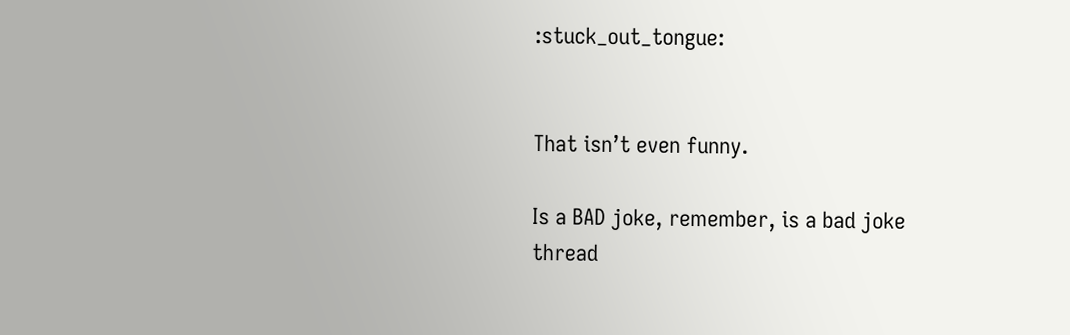:stuck_out_tongue:


That isn’t even funny.

Is a BAD joke, remember, is a bad joke thread